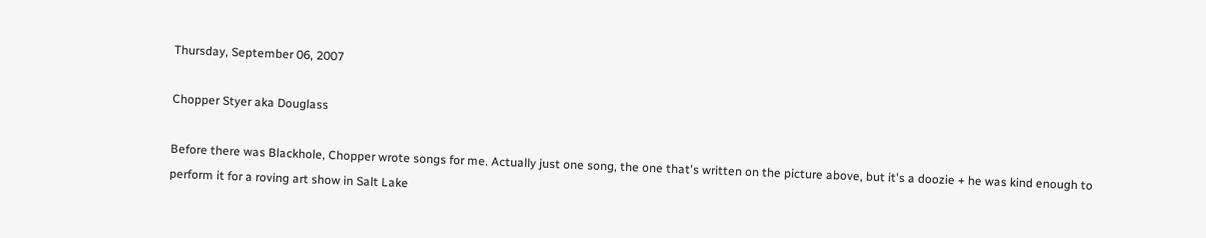Thursday, September 06, 2007

Chopper Styer aka Douglass

Before there was Blackhole, Chopper wrote songs for me. Actually just one song, the one that's written on the picture above, but it's a doozie + he was kind enough to perform it for a roving art show in Salt Lake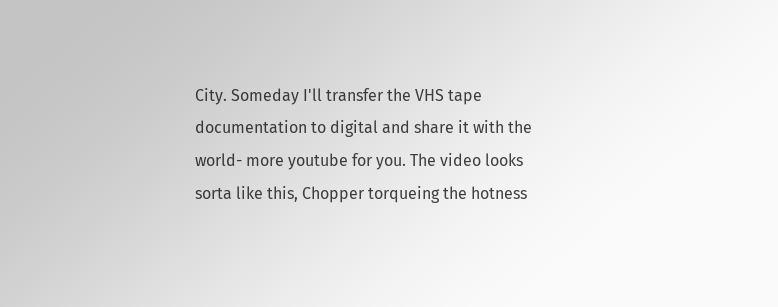City. Someday I'll transfer the VHS tape documentation to digital and share it with the world- more youtube for you. The video looks sorta like this, Chopper torqueing the hotness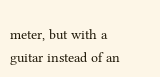meter, but with a guitar instead of an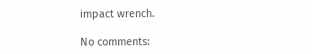impact wrench.

No comments: